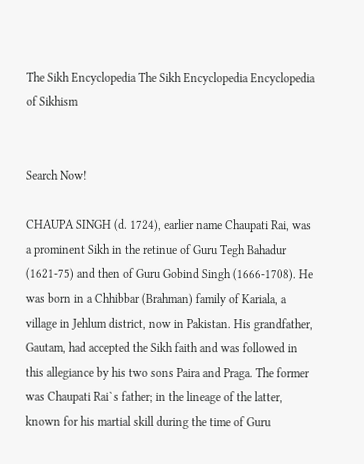The Sikh Encyclopedia The Sikh Encyclopedia Encyclopedia of Sikhism


Search Now!

CHAUPA SINGH (d. 1724), earlier name Chaupati Rai, was a prominent Sikh in the retinue of Guru Tegh Bahadur (1621-75) and then of Guru Gobind Singh (1666-1708). He was born in a Chhibbar (Brahman) family of Kariala, a village in Jehlum district, now in Pakistan. His grandfather, Gautam, had accepted the Sikh faith and was followed in this allegiance by his two sons Paira and Praga. The former was Chaupati Rai`s father; in the lineage of the latter, known for his martial skill during the time of Guru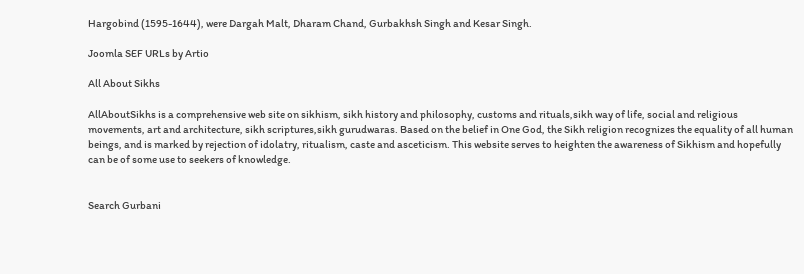Hargobind (1595-1644), were Dargah Malt, Dharam Chand, Gurbakhsh Singh and Kesar Singh.

Joomla SEF URLs by Artio

All About Sikhs

AllAboutSikhs is a comprehensive web site on sikhism, sikh history and philosophy, customs and rituals,sikh way of life, social and religious movements, art and architecture, sikh scriptures,sikh gurudwaras. Based on the belief in One God, the Sikh religion recognizes the equality of all human beings, and is marked by rejection of idolatry, ritualism, caste and asceticism. This website serves to heighten the awareness of Sikhism and hopefully can be of some use to seekers of knowledge.


Search Gurbani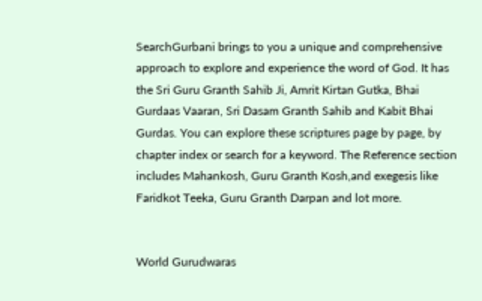SearchGurbani brings to you a unique and comprehensive approach to explore and experience the word of God. It has the Sri Guru Granth Sahib Ji, Amrit Kirtan Gutka, Bhai Gurdaas Vaaran, Sri Dasam Granth Sahib and Kabit Bhai Gurdas. You can explore these scriptures page by page, by chapter index or search for a keyword. The Reference section includes Mahankosh, Guru Granth Kosh,and exegesis like Faridkot Teeka, Guru Granth Darpan and lot more.


World Gurudwaras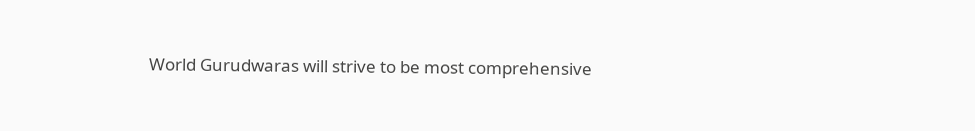World Gurudwaras will strive to be most comprehensive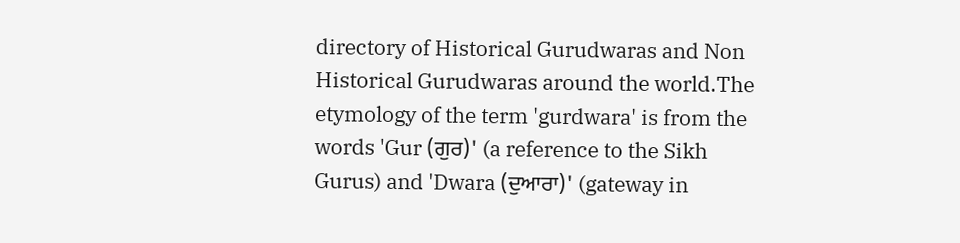directory of Historical Gurudwaras and Non Historical Gurudwaras around the world.The etymology of the term 'gurdwara' is from the words 'Gur (ਗੁਰ)' (a reference to the Sikh Gurus) and 'Dwara (ਦੁਆਰਾ)' (gateway in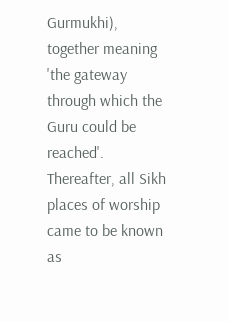Gurmukhi), together meaning 'the gateway through which the Guru could be reached'. Thereafter, all Sikh places of worship came to be known as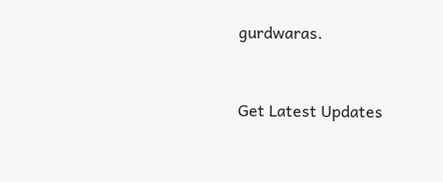gurdwaras.



Get Latest Updates